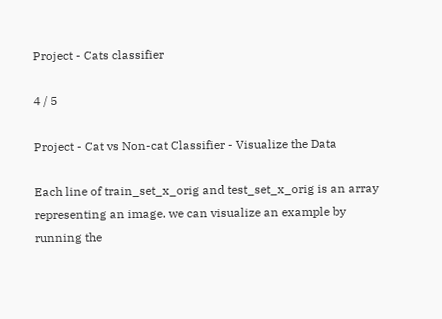Project - Cats classifier

4 / 5

Project - Cat vs Non-cat Classifier - Visualize the Data

Each line of train_set_x_orig and test_set_x_orig is an array representing an image. we can visualize an example by running the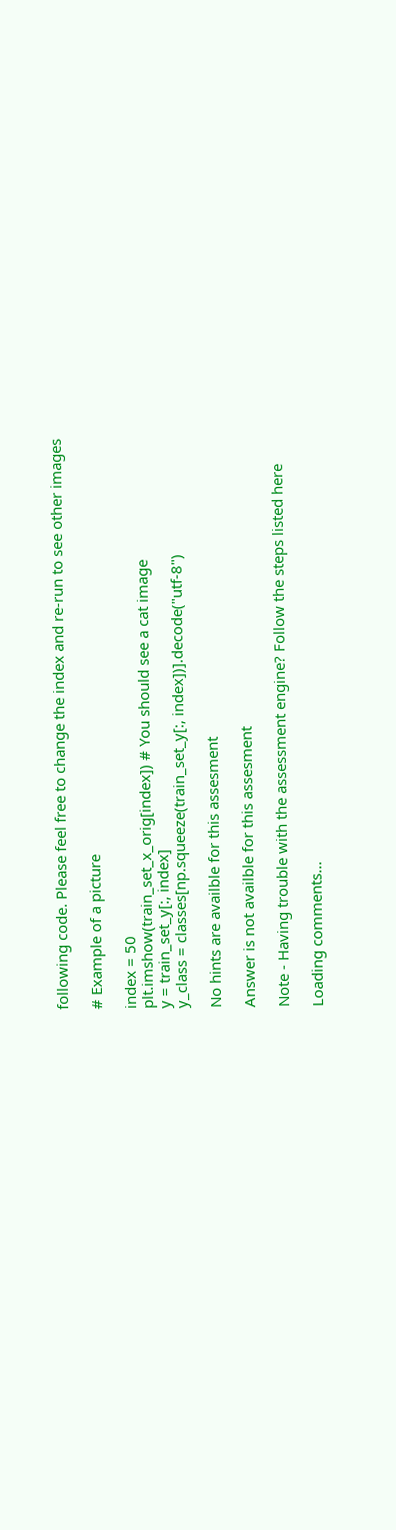following code. Please feel free to change the index and re-run to see other images

# Example of a picture

index = 50
plt.imshow(train_set_x_orig[index]) # You should see a cat image
y = train_set_y[:, index]
y_class = classes[np.squeeze(train_set_y[:, index])].decode("utf-8")

No hints are availble for this assesment

Answer is not availble for this assesment

Note - Having trouble with the assessment engine? Follow the steps listed here

Loading comments...